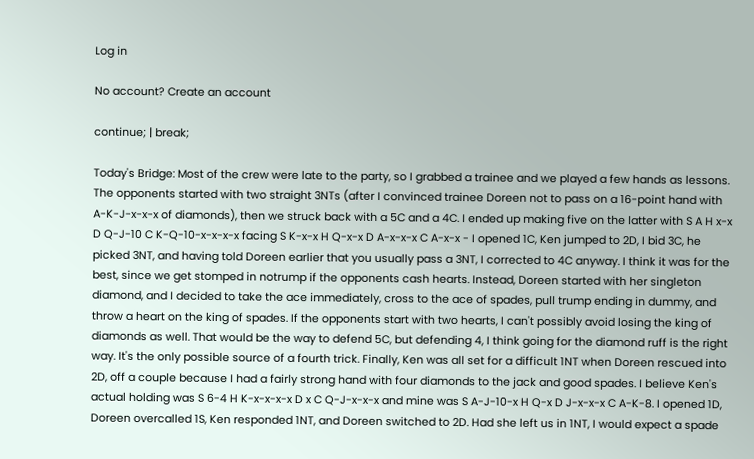Log in

No account? Create an account

continue; | break;

Today's Bridge: Most of the crew were late to the party, so I grabbed a trainee and we played a few hands as lessons. The opponents started with two straight 3NTs (after I convinced trainee Doreen not to pass on a 16-point hand with A-K-J-x-x-x of diamonds), then we struck back with a 5C and a 4C. I ended up making five on the latter with S A H x-x D Q-J-10 C K-Q-10-x-x-x-x facing S K-x-x H Q-x-x D A-x-x-x C A-x-x - I opened 1C, Ken jumped to 2D, I bid 3C, he picked 3NT, and having told Doreen earlier that you usually pass a 3NT, I corrected to 4C anyway. I think it was for the best, since we get stomped in notrump if the opponents cash hearts. Instead, Doreen started with her singleton diamond, and I decided to take the ace immediately, cross to the ace of spades, pull trump ending in dummy, and throw a heart on the king of spades. If the opponents start with two hearts, I can't possibly avoid losing the king of diamonds as well. That would be the way to defend 5C, but defending 4, I think going for the diamond ruff is the right way. It's the only possible source of a fourth trick. Finally, Ken was all set for a difficult 1NT when Doreen rescued into 2D, off a couple because I had a fairly strong hand with four diamonds to the jack and good spades. I believe Ken's actual holding was S 6-4 H K-x-x-x-x D x C Q-J-x-x-x and mine was S A-J-10-x H Q-x D J-x-x-x C A-K-8. I opened 1D, Doreen overcalled 1S, Ken responded 1NT, and Doreen switched to 2D. Had she left us in 1NT, I would expect a spade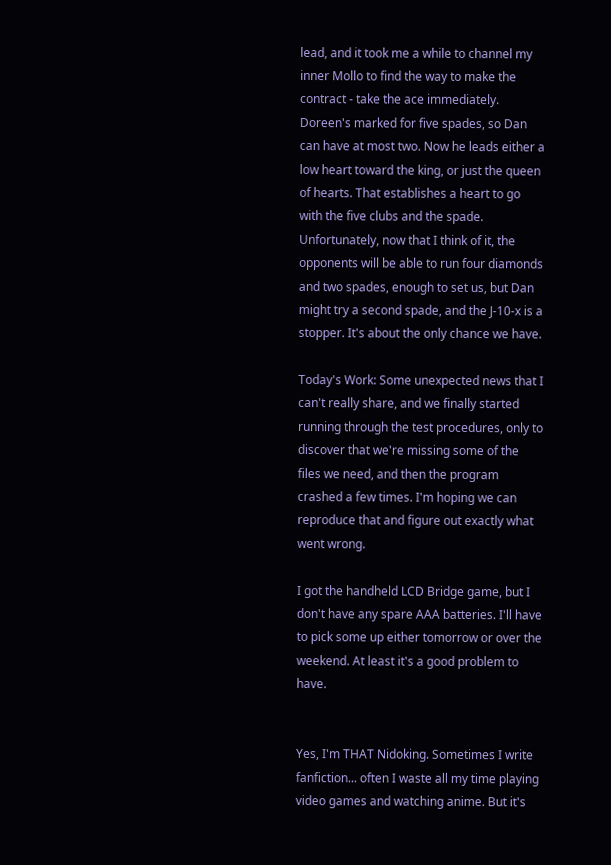lead, and it took me a while to channel my inner Mollo to find the way to make the contract - take the ace immediately. Doreen's marked for five spades, so Dan can have at most two. Now he leads either a low heart toward the king, or just the queen of hearts. That establishes a heart to go with the five clubs and the spade. Unfortunately, now that I think of it, the opponents will be able to run four diamonds and two spades, enough to set us, but Dan might try a second spade, and the J-10-x is a stopper. It's about the only chance we have.

Today's Work: Some unexpected news that I can't really share, and we finally started running through the test procedures, only to discover that we're missing some of the files we need, and then the program crashed a few times. I'm hoping we can reproduce that and figure out exactly what went wrong.

I got the handheld LCD Bridge game, but I don't have any spare AAA batteries. I'll have to pick some up either tomorrow or over the weekend. At least it's a good problem to have.


Yes, I'm THAT Nidoking. Sometimes I write fanfiction... often I waste all my time playing video games and watching anime. But it's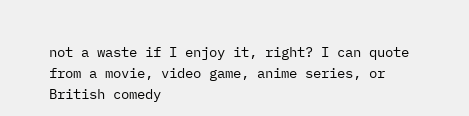not a waste if I enjoy it, right? I can quote from a movie, video game, anime series, or British comedy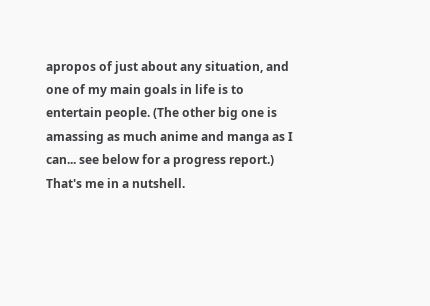apropos of just about any situation, and one of my main goals in life is to entertain people. (The other big one is amassing as much anime and manga as I can... see below for a progress report.) That's me in a nutshell.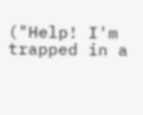("Help! I'm trapped in a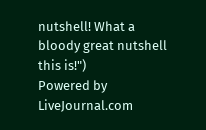nutshell! What a bloody great nutshell this is!")
Powered by LiveJournal.com